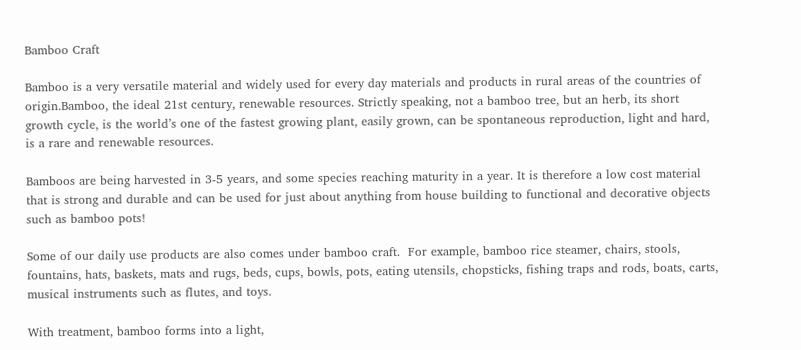Bamboo Craft

Bamboo is a very versatile material and widely used for every day materials and products in rural areas of the countries of origin.Bamboo, the ideal 21st century, renewable resources. Strictly speaking, not a bamboo tree, but an herb, its short growth cycle, is the world’s one of the fastest growing plant, easily grown, can be spontaneous reproduction, light and hard, is a rare and renewable resources.

Bamboos are being harvested in 3-5 years, and some species reaching maturity in a year. It is therefore a low cost material that is strong and durable and can be used for just about anything from house building to functional and decorative objects such as bamboo pots!

Some of our daily use products are also comes under bamboo craft.  For example, bamboo rice steamer, chairs, stools, fountains, hats, baskets, mats and rugs, beds, cups, bowls, pots, eating utensils, chopsticks, fishing traps and rods, boats, carts, musical instruments such as flutes, and toys.

With treatment, bamboo forms into a light,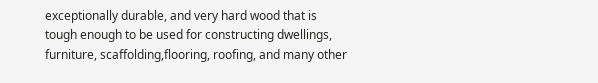exceptionally durable, and very hard wood that is tough enough to be used for constructing dwellings, furniture, scaffolding,flooring, roofing, and many other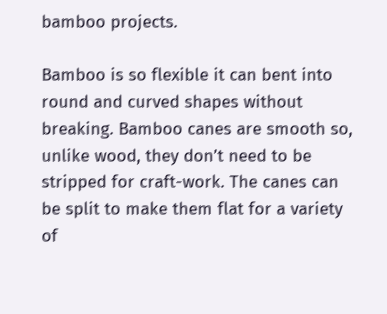bamboo projects.

Bamboo is so flexible it can bent into round and curved shapes without breaking. Bamboo canes are smooth so, unlike wood, they don’t need to be stripped for craft-work. The canes can be split to make them flat for a variety of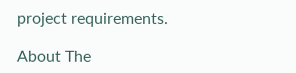project requirements.

About The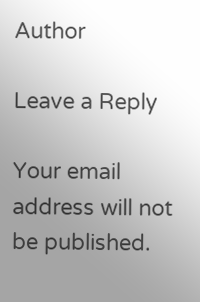Author

Leave a Reply

Your email address will not be published.